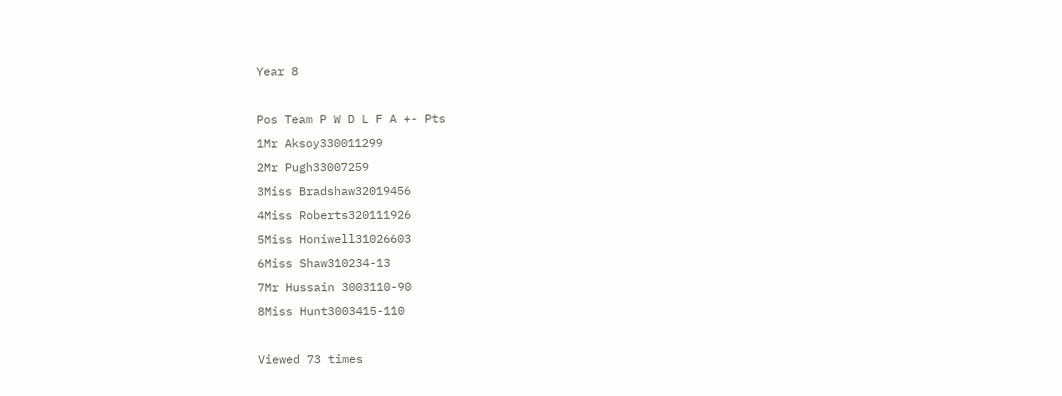Year 8

Pos Team P W D L F A +- Pts
1Mr Aksoy330011299
2Mr Pugh33007259
3Miss Bradshaw32019456
4Miss Roberts320111926
5Miss Honiwell31026603
6Miss Shaw310234-13
7Mr Hussain 3003110-90
8Miss Hunt3003415-110

Viewed 73 times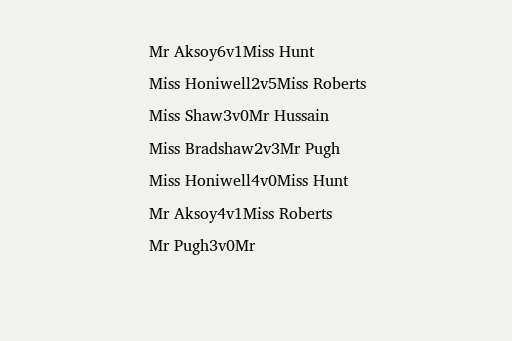Mr Aksoy6v1Miss Hunt
Miss Honiwell2v5Miss Roberts
Miss Shaw3v0Mr Hussain
Miss Bradshaw2v3Mr Pugh
Miss Honiwell4v0Miss Hunt
Mr Aksoy4v1Miss Roberts
Mr Pugh3v0Mr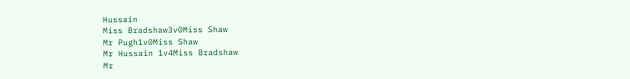Hussain
Miss Bradshaw3v0Miss Shaw
Mr Pugh1v0Miss Shaw
Mr Hussain 1v4Miss Bradshaw
Mr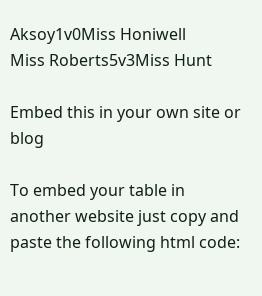Aksoy1v0Miss Honiwell
Miss Roberts5v3Miss Hunt

Embed this in your own site or blog

To embed your table in another website just copy and paste the following html code: